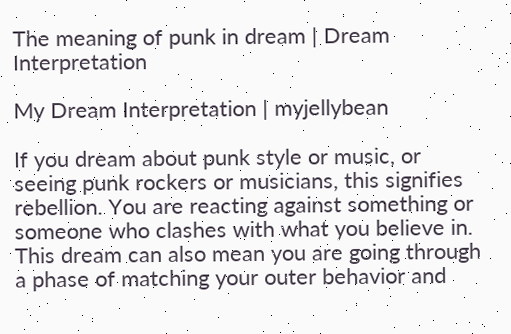The meaning of punk in dream | Dream Interpretation

My Dream Interpretation | myjellybean

If you dream about punk style or music, or seeing punk rockers or musicians, this signifies rebellion. You are reacting against something or someone who clashes with what you believe in. This dream can also mean you are going through a phase of matching your outer behavior and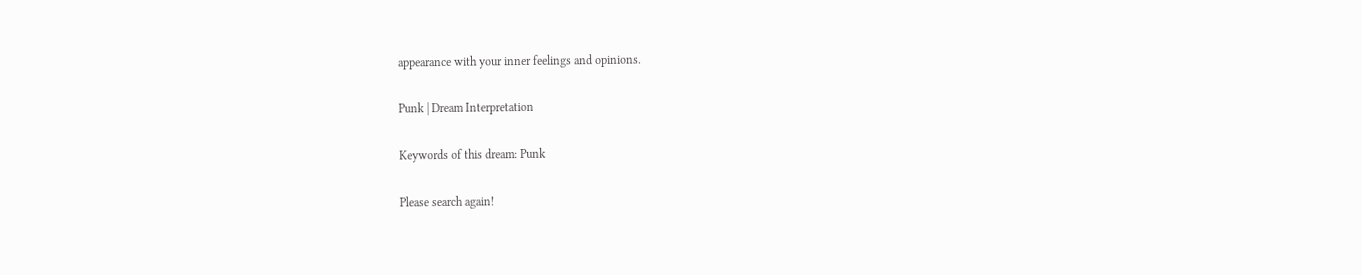appearance with your inner feelings and opinions.

Punk | Dream Interpretation

Keywords of this dream: Punk

Please search again!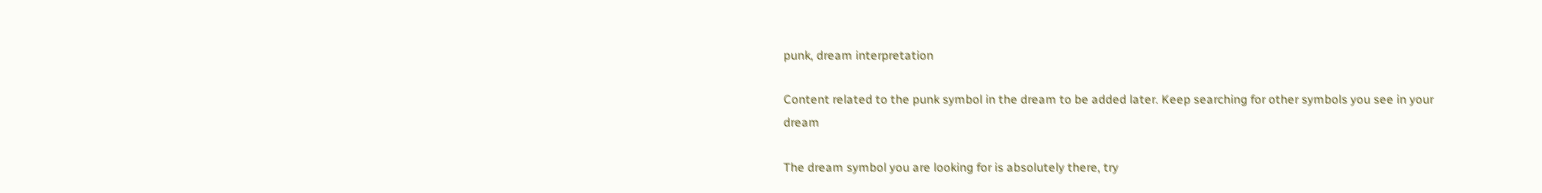punk, dream interpretation

Content related to the punk symbol in the dream to be added later. Keep searching for other symbols you see in your dream

The dream symbol you are looking for is absolutely there, try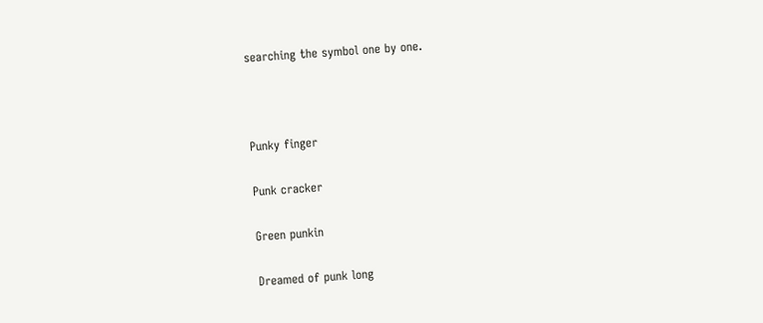searching the symbol one by one.



Punky finger

Punk cracker

Green punkin

Dreamed of punk long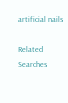artificial nails

Related Searches